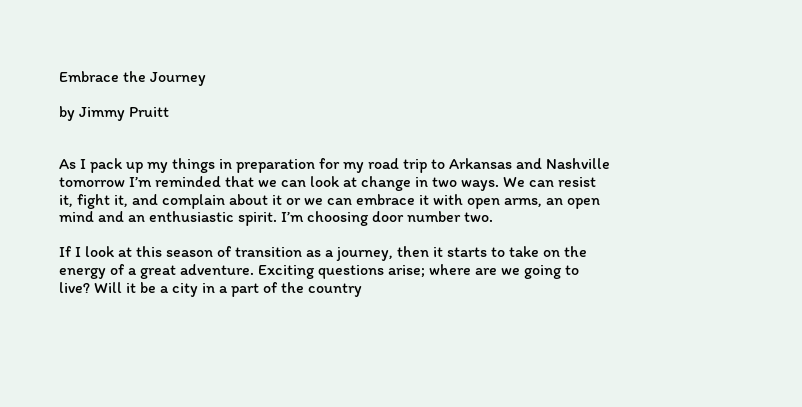Embrace the Journey

by Jimmy Pruitt


As I pack up my things in preparation for my road trip to Arkansas and Nashville tomorrow I’m reminded that we can look at change in two ways. We can resist it, fight it, and complain about it or we can embrace it with open arms, an open mind and an enthusiastic spirit. I’m choosing door number two.

If I look at this season of transition as a journey, then it starts to take on the energy of a great adventure. Exciting questions arise; where are we going to live? Will it be a city in a part of the country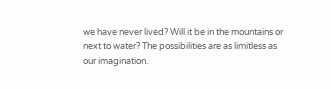we have never lived? Will it be in the mountains or next to water? The possibilities are as limitless as our imagination.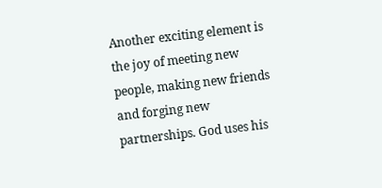Another exciting element is the joy of meeting new people, making new friends and forging new partnerships. God uses his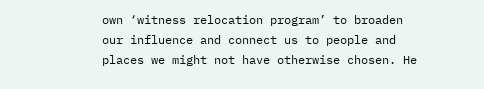own ‘witness relocation program’ to broaden our influence and connect us to people and places we might not have otherwise chosen. He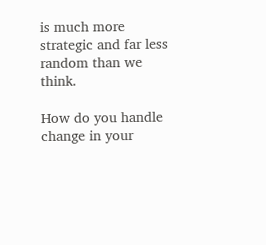is much more strategic and far less random than we think.

How do you handle change in your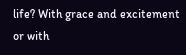life? With grace and excitement or with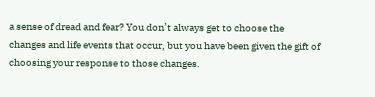a sense of dread and fear? You don’t always get to choose the changes and life events that occur, but you have been given the gift of choosing your response to those changes.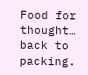Food for thought… back to packing.